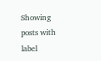Showing posts with label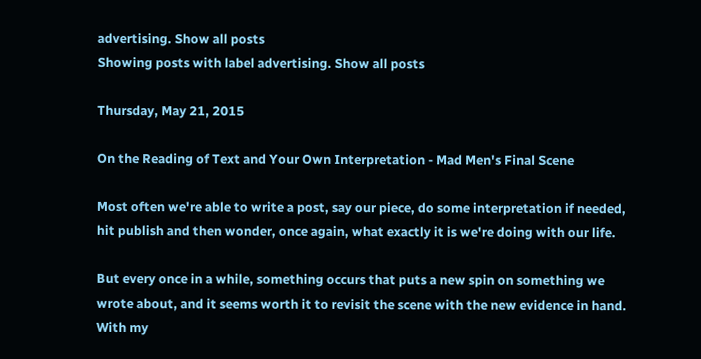advertising. Show all posts
Showing posts with label advertising. Show all posts

Thursday, May 21, 2015

On the Reading of Text and Your Own Interpretation - Mad Men's Final Scene

Most often we're able to write a post, say our piece, do some interpretation if needed, hit publish and then wonder, once again, what exactly it is we're doing with our life.

But every once in a while, something occurs that puts a new spin on something we wrote about, and it seems worth it to revisit the scene with the new evidence in hand.  With my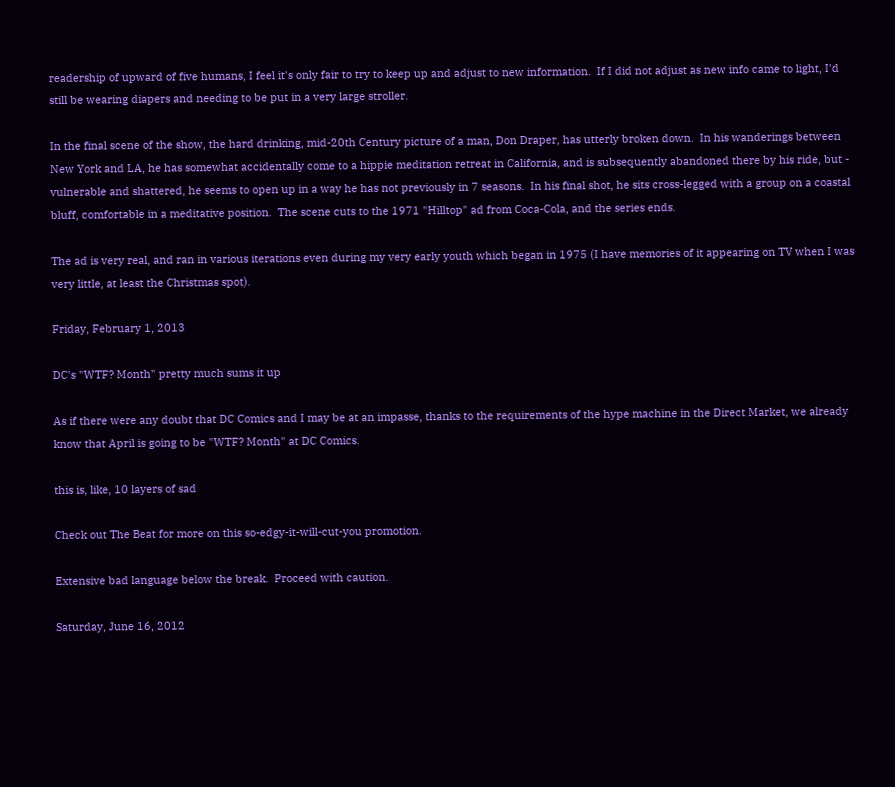readership of upward of five humans, I feel it's only fair to try to keep up and adjust to new information.  If I did not adjust as new info came to light, I'd still be wearing diapers and needing to be put in a very large stroller.

In the final scene of the show, the hard drinking, mid-20th Century picture of a man, Don Draper, has utterly broken down.  In his wanderings between New York and LA, he has somewhat accidentally come to a hippie meditation retreat in California, and is subsequently abandoned there by his ride, but - vulnerable and shattered, he seems to open up in a way he has not previously in 7 seasons.  In his final shot, he sits cross-legged with a group on a coastal bluff, comfortable in a meditative position.  The scene cuts to the 1971 "Hilltop" ad from Coca-Cola, and the series ends.

The ad is very real, and ran in various iterations even during my very early youth which began in 1975 (I have memories of it appearing on TV when I was very little, at least the Christmas spot).

Friday, February 1, 2013

DC's "WTF? Month" pretty much sums it up

As if there were any doubt that DC Comics and I may be at an impasse, thanks to the requirements of the hype machine in the Direct Market, we already know that April is going to be "WTF? Month" at DC Comics.

this is, like, 10 layers of sad

Check out The Beat for more on this so-edgy-it-will-cut-you promotion.

Extensive bad language below the break.  Proceed with caution.

Saturday, June 16, 2012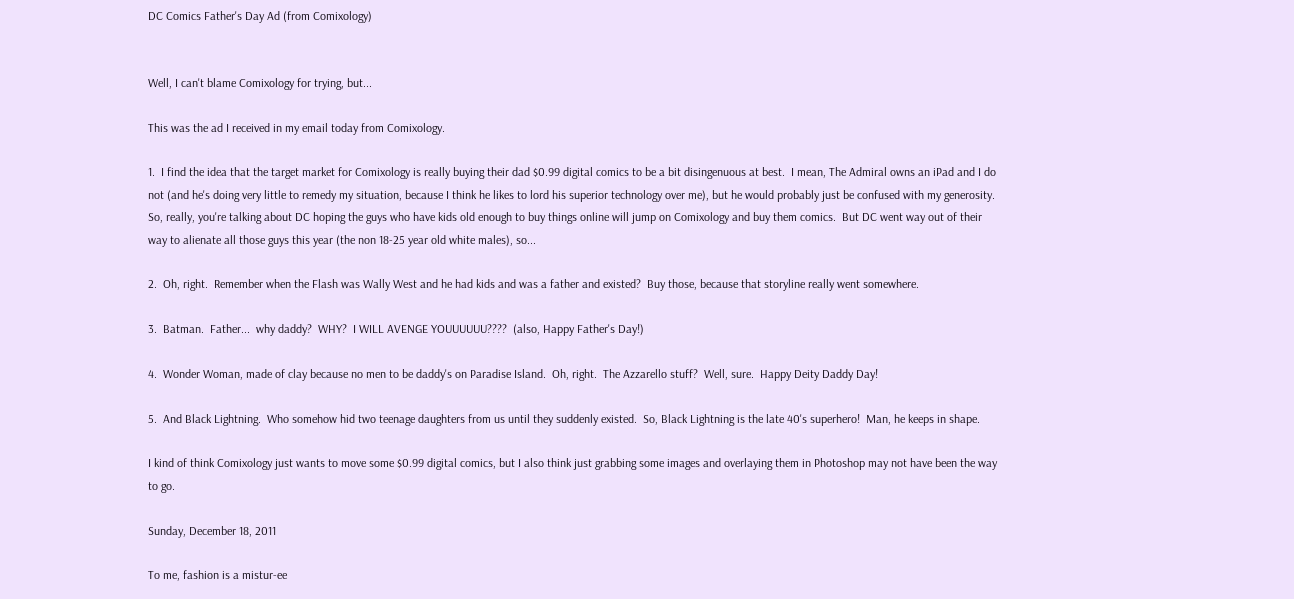DC Comics Father's Day Ad (from Comixology)


Well, I can't blame Comixology for trying, but...

This was the ad I received in my email today from Comixology.

1.  I find the idea that the target market for Comixology is really buying their dad $0.99 digital comics to be a bit disingenuous at best.  I mean, The Admiral owns an iPad and I do not (and he's doing very little to remedy my situation, because I think he likes to lord his superior technology over me), but he would probably just be confused with my generosity.  So, really, you're talking about DC hoping the guys who have kids old enough to buy things online will jump on Comixology and buy them comics.  But DC went way out of their way to alienate all those guys this year (the non 18-25 year old white males), so...

2.  Oh, right.  Remember when the Flash was Wally West and he had kids and was a father and existed?  Buy those, because that storyline really went somewhere.

3.  Batman.  Father...  why daddy?  WHY?  I WILL AVENGE YOUUUUUU????  (also, Happy Father's Day!)

4.  Wonder Woman, made of clay because no men to be daddy's on Paradise Island.  Oh, right.  The Azzarello stuff?  Well, sure.  Happy Deity Daddy Day!

5.  And Black Lightning.  Who somehow hid two teenage daughters from us until they suddenly existed.  So, Black Lightning is the late 40's superhero!  Man, he keeps in shape.

I kind of think Comixology just wants to move some $0.99 digital comics, but I also think just grabbing some images and overlaying them in Photoshop may not have been the way to go.

Sunday, December 18, 2011

To me, fashion is a mistur-ee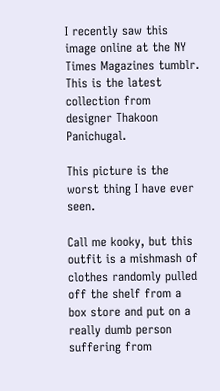I recently saw this image online at the NY Times Magazines tumblr.  This is the latest collection from designer Thakoon Panichugal.

This picture is the worst thing I have ever seen.

Call me kooky, but this outfit is a mishmash of clothes randomly pulled off the shelf from a box store and put on a really dumb person suffering from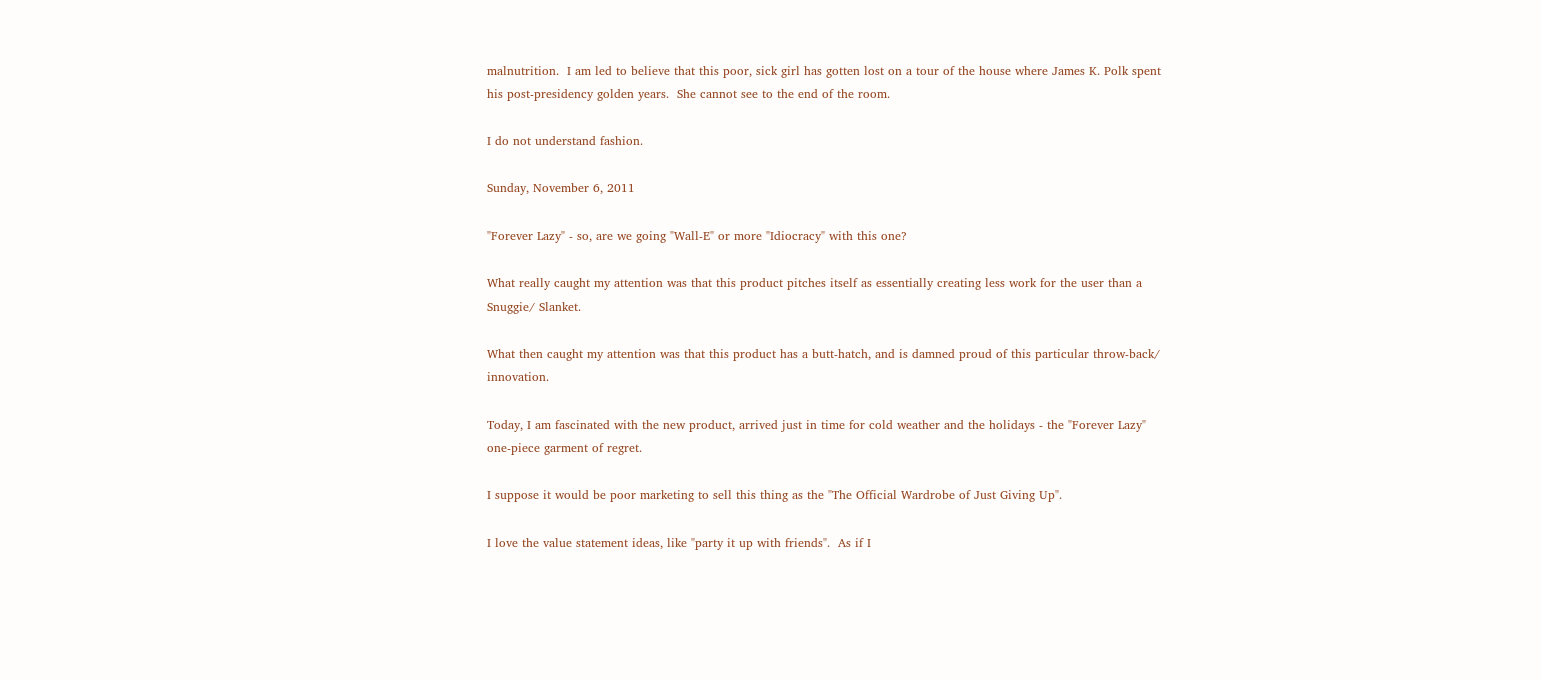malnutrition.  I am led to believe that this poor, sick girl has gotten lost on a tour of the house where James K. Polk spent his post-presidency golden years.  She cannot see to the end of the room.

I do not understand fashion.

Sunday, November 6, 2011

"Forever Lazy" - so, are we going "Wall-E" or more "Idiocracy" with this one?

What really caught my attention was that this product pitches itself as essentially creating less work for the user than a Snuggie/ Slanket.

What then caught my attention was that this product has a butt-hatch, and is damned proud of this particular throw-back/ innovation.

Today, I am fascinated with the new product, arrived just in time for cold weather and the holidays - the "Forever Lazy" one-piece garment of regret.

I suppose it would be poor marketing to sell this thing as the "The Official Wardrobe of Just Giving Up".

I love the value statement ideas, like "party it up with friends".  As if I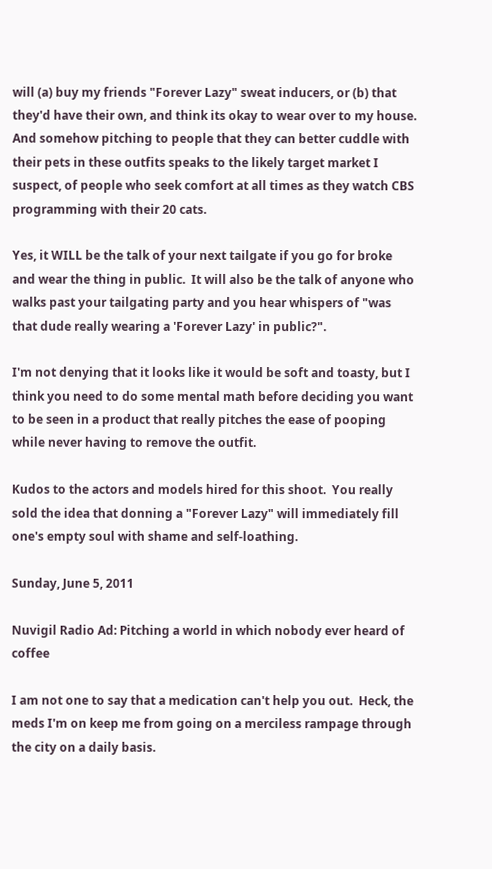will (a) buy my friends "Forever Lazy" sweat inducers, or (b) that they'd have their own, and think its okay to wear over to my house.  And somehow pitching to people that they can better cuddle with their pets in these outfits speaks to the likely target market I suspect, of people who seek comfort at all times as they watch CBS programming with their 20 cats.

Yes, it WILL be the talk of your next tailgate if you go for broke and wear the thing in public.  It will also be the talk of anyone who walks past your tailgating party and you hear whispers of "was that dude really wearing a 'Forever Lazy' in public?".

I'm not denying that it looks like it would be soft and toasty, but I think you need to do some mental math before deciding you want to be seen in a product that really pitches the ease of pooping while never having to remove the outfit.

Kudos to the actors and models hired for this shoot.  You really sold the idea that donning a "Forever Lazy" will immediately fill one's empty soul with shame and self-loathing.

Sunday, June 5, 2011

Nuvigil Radio Ad: Pitching a world in which nobody ever heard of coffee

I am not one to say that a medication can't help you out.  Heck, the meds I'm on keep me from going on a merciless rampage through the city on a daily basis.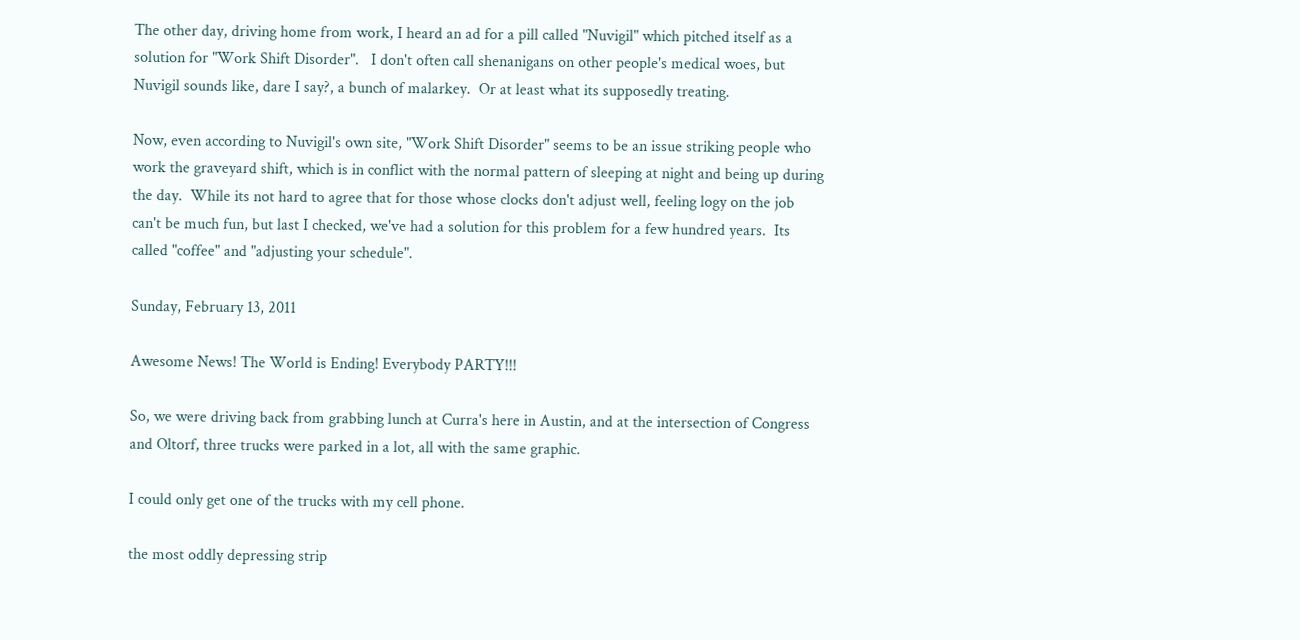The other day, driving home from work, I heard an ad for a pill called "Nuvigil" which pitched itself as a solution for "Work Shift Disorder".   I don't often call shenanigans on other people's medical woes, but Nuvigil sounds like, dare I say?, a bunch of malarkey.  Or at least what its supposedly treating.

Now, even according to Nuvigil's own site, "Work Shift Disorder" seems to be an issue striking people who work the graveyard shift, which is in conflict with the normal pattern of sleeping at night and being up during the day.  While its not hard to agree that for those whose clocks don't adjust well, feeling logy on the job can't be much fun, but last I checked, we've had a solution for this problem for a few hundred years.  Its called "coffee" and "adjusting your schedule".

Sunday, February 13, 2011

Awesome News! The World is Ending! Everybody PARTY!!!

So, we were driving back from grabbing lunch at Curra's here in Austin, and at the intersection of Congress and Oltorf, three trucks were parked in a lot, all with the same graphic.

I could only get one of the trucks with my cell phone.

the most oddly depressing strip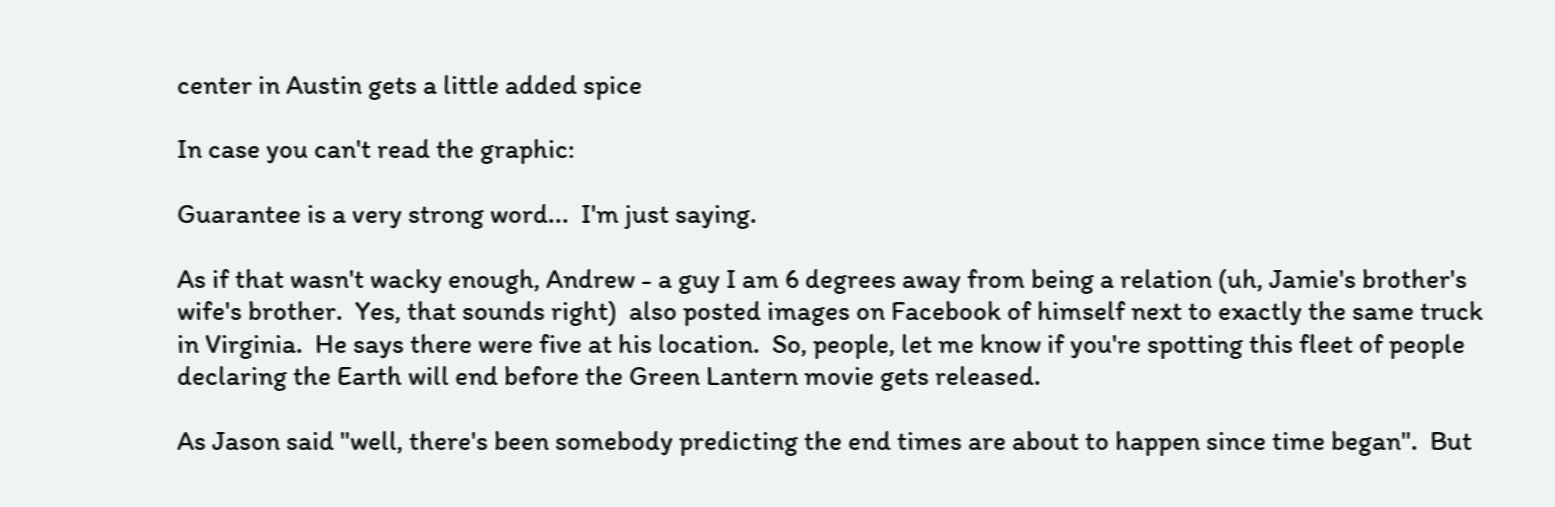center in Austin gets a little added spice

In case you can't read the graphic:

Guarantee is a very strong word...  I'm just saying.

As if that wasn't wacky enough, Andrew - a guy I am 6 degrees away from being a relation (uh, Jamie's brother's wife's brother.  Yes, that sounds right)  also posted images on Facebook of himself next to exactly the same truck in Virginia.  He says there were five at his location.  So, people, let me know if you're spotting this fleet of people declaring the Earth will end before the Green Lantern movie gets released.

As Jason said "well, there's been somebody predicting the end times are about to happen since time began".  But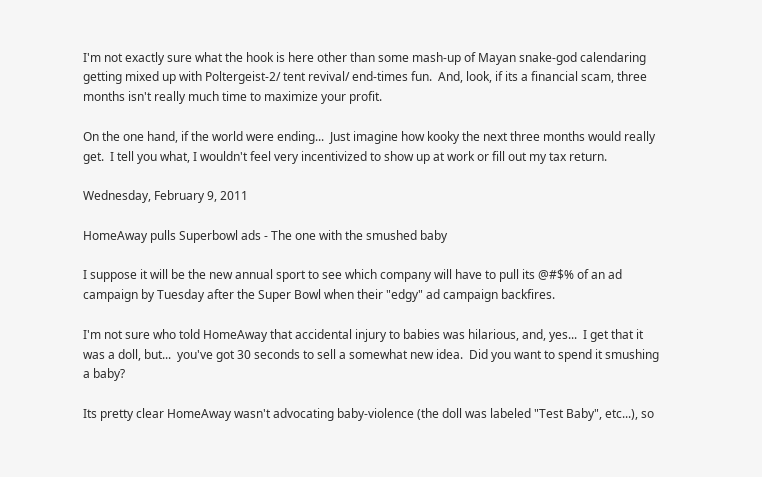I'm not exactly sure what the hook is here other than some mash-up of Mayan snake-god calendaring getting mixed up with Poltergeist-2/ tent revival/ end-times fun.  And, look, if its a financial scam, three months isn't really much time to maximize your profit.

On the one hand, if the world were ending...  Just imagine how kooky the next three months would really get.  I tell you what, I wouldn't feel very incentivized to show up at work or fill out my tax return.

Wednesday, February 9, 2011

HomeAway pulls Superbowl ads - The one with the smushed baby

I suppose it will be the new annual sport to see which company will have to pull its @#$% of an ad campaign by Tuesday after the Super Bowl when their "edgy" ad campaign backfires.

I'm not sure who told HomeAway that accidental injury to babies was hilarious, and, yes...  I get that it was a doll, but...  you've got 30 seconds to sell a somewhat new idea.  Did you want to spend it smushing a baby?

Its pretty clear HomeAway wasn't advocating baby-violence (the doll was labeled "Test Baby", etc...), so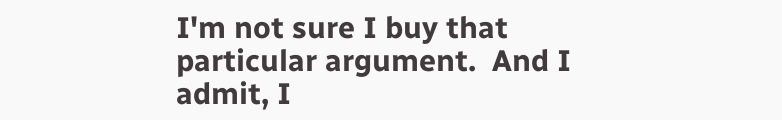I'm not sure I buy that particular argument.  And I admit, I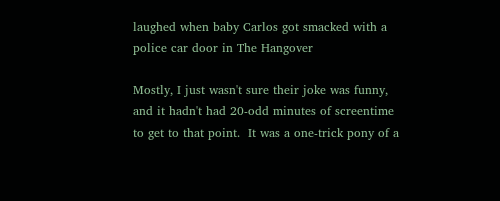laughed when baby Carlos got smacked with a police car door in The Hangover

Mostly, I just wasn't sure their joke was funny, and it hadn't had 20-odd minutes of screentime to get to that point.  It was a one-trick pony of a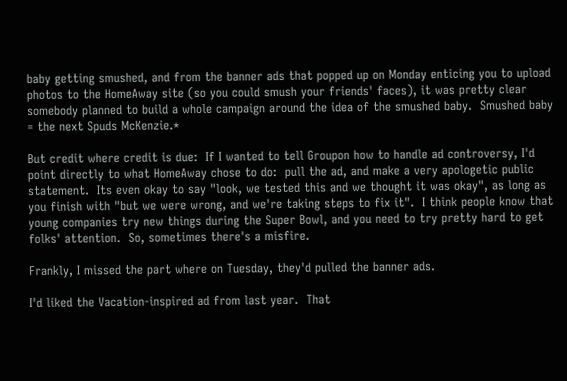baby getting smushed, and from the banner ads that popped up on Monday enticing you to upload photos to the HomeAway site (so you could smush your friends' faces), it was pretty clear somebody planned to build a whole campaign around the idea of the smushed baby.  Smushed baby = the next Spuds McKenzie.*

But credit where credit is due:  If I wanted to tell Groupon how to handle ad controversy, I'd point directly to what HomeAway chose to do:  pull the ad, and make a very apologetic public statement.  Its even okay to say "look, we tested this and we thought it was okay", as long as you finish with "but we were wrong, and we're taking steps to fix it".  I think people know that young companies try new things during the Super Bowl, and you need to try pretty hard to get folks' attention.  So, sometimes there's a misfire.

Frankly, I missed the part where on Tuesday, they'd pulled the banner ads.

I'd liked the Vacation-inspired ad from last year.  That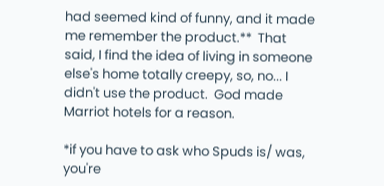had seemed kind of funny, and it made me remember the product.**  That said, I find the idea of living in someone else's home totally creepy, so, no... I didn't use the product.  God made Marriot hotels for a reason.

*if you have to ask who Spuds is/ was, you're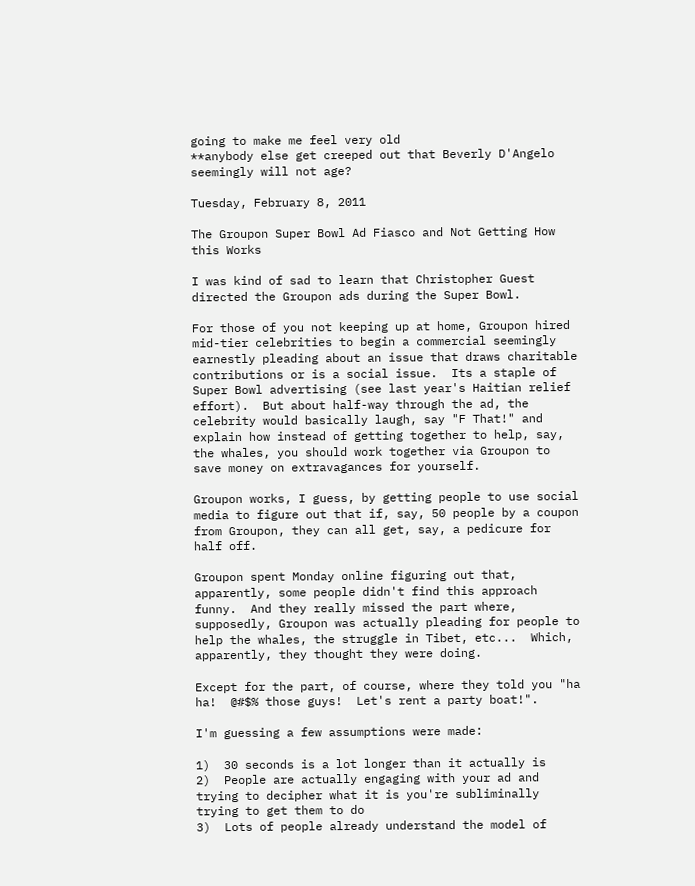going to make me feel very old
**anybody else get creeped out that Beverly D'Angelo seemingly will not age?

Tuesday, February 8, 2011

The Groupon Super Bowl Ad Fiasco and Not Getting How this Works

I was kind of sad to learn that Christopher Guest directed the Groupon ads during the Super Bowl.

For those of you not keeping up at home, Groupon hired mid-tier celebrities to begin a commercial seemingly earnestly pleading about an issue that draws charitable contributions or is a social issue.  Its a staple of Super Bowl advertising (see last year's Haitian relief effort).  But about half-way through the ad, the celebrity would basically laugh, say "F That!" and explain how instead of getting together to help, say, the whales, you should work together via Groupon to save money on extravagances for yourself.

Groupon works, I guess, by getting people to use social media to figure out that if, say, 50 people by a coupon from Groupon, they can all get, say, a pedicure for half off.

Groupon spent Monday online figuring out that, apparently, some people didn't find this approach funny.  And they really missed the part where, supposedly, Groupon was actually pleading for people to help the whales, the struggle in Tibet, etc...  Which, apparently, they thought they were doing.

Except for the part, of course, where they told you "ha ha!  @#$% those guys!  Let's rent a party boat!".

I'm guessing a few assumptions were made:

1)  30 seconds is a lot longer than it actually is
2)  People are actually engaging with your ad and trying to decipher what it is you're subliminally trying to get them to do
3)  Lots of people already understand the model of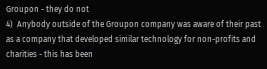Groupon - they do not
4)  Anybody outside of the Groupon company was aware of their past as a company that developed similar technology for non-profits and charities - this has been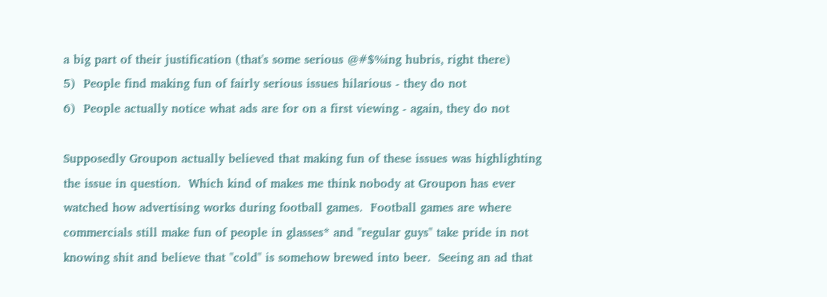a big part of their justification (that's some serious @#$%ing hubris, right there)
5)  People find making fun of fairly serious issues hilarious - they do not
6)  People actually notice what ads are for on a first viewing - again, they do not

Supposedly Groupon actually believed that making fun of these issues was highlighting the issue in question.  Which kind of makes me think nobody at Groupon has ever watched how advertising works during football games.  Football games are where commercials still make fun of people in glasses* and "regular guys" take pride in not knowing shit and believe that "cold" is somehow brewed into beer.  Seeing an ad that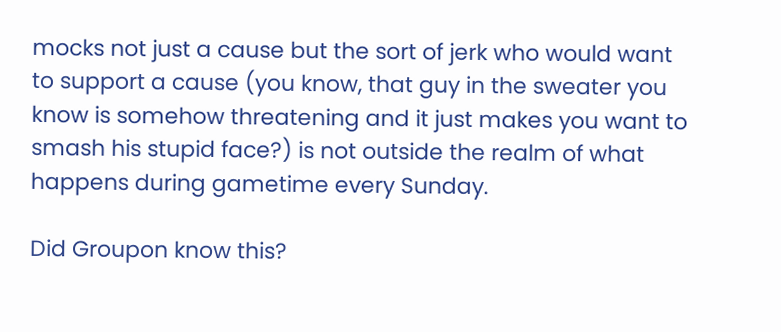mocks not just a cause but the sort of jerk who would want to support a cause (you know, that guy in the sweater you know is somehow threatening and it just makes you want to smash his stupid face?) is not outside the realm of what happens during gametime every Sunday.

Did Groupon know this?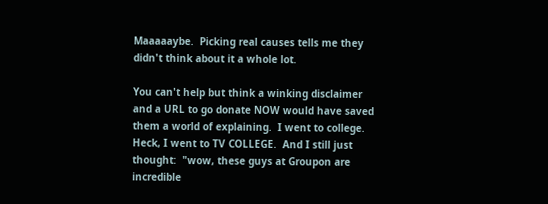Maaaaaybe.  Picking real causes tells me they didn't think about it a whole lot.

You can't help but think a winking disclaimer and a URL to go donate NOW would have saved them a world of explaining.  I went to college.  Heck, I went to TV COLLEGE.  And I still just thought:  "wow, these guys at Groupon are incredible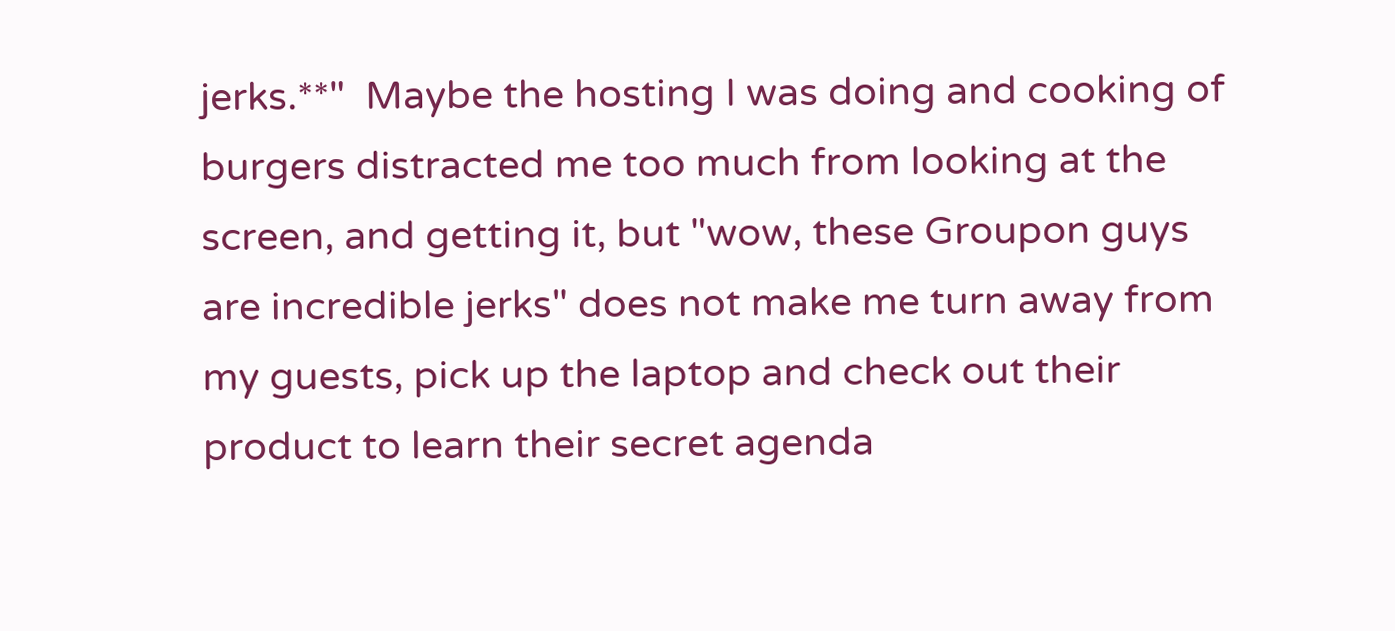jerks.**"  Maybe the hosting I was doing and cooking of burgers distracted me too much from looking at the screen, and getting it, but "wow, these Groupon guys are incredible jerks" does not make me turn away from my guests, pick up the laptop and check out their product to learn their secret agenda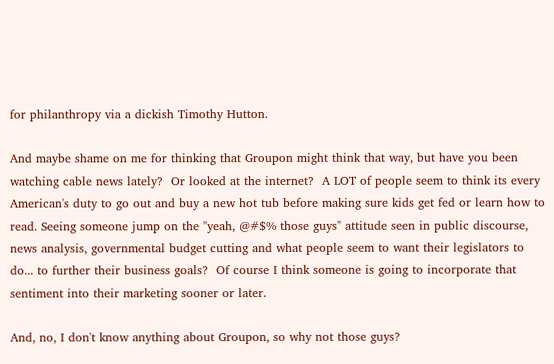for philanthropy via a dickish Timothy Hutton.

And maybe shame on me for thinking that Groupon might think that way, but have you been watching cable news lately?  Or looked at the internet?  A LOT of people seem to think its every American's duty to go out and buy a new hot tub before making sure kids get fed or learn how to read. Seeing someone jump on the "yeah, @#$% those guys" attitude seen in public discourse, news analysis, governmental budget cutting and what people seem to want their legislators to do... to further their business goals?  Of course I think someone is going to incorporate that sentiment into their marketing sooner or later.

And, no, I don't know anything about Groupon, so why not those guys?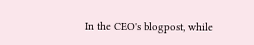In the CEO's blogpost, while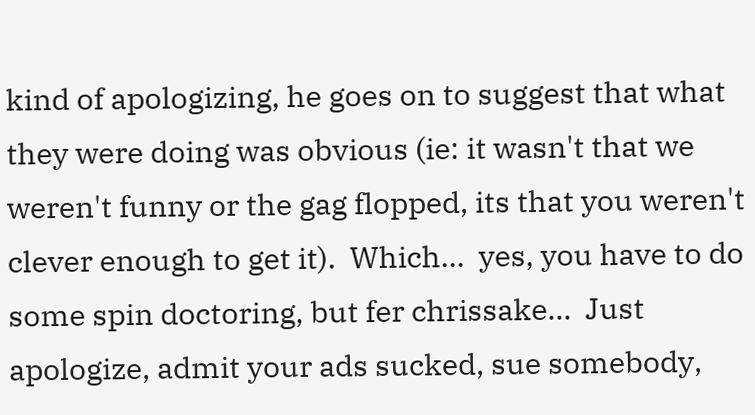kind of apologizing, he goes on to suggest that what they were doing was obvious (ie: it wasn't that we weren't funny or the gag flopped, its that you weren't clever enough to get it).  Which...  yes, you have to do some spin doctoring, but fer chrissake...  Just apologize, admit your ads sucked, sue somebody,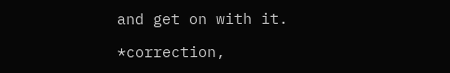and get on with it.

*correction,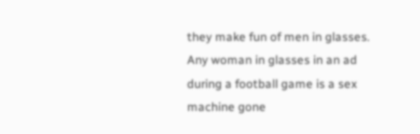they make fun of men in glasses.  Any woman in glasses in an ad during a football game is a sex machine gone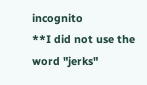incognito
**I did not use the word "jerks"